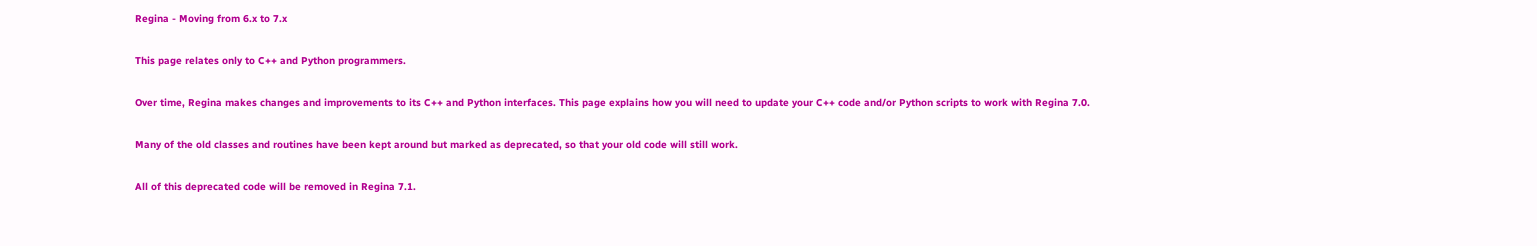Regina - Moving from 6.x to 7.x

This page relates only to C++ and Python programmers.

Over time, Regina makes changes and improvements to its C++ and Python interfaces. This page explains how you will need to update your C++ code and/or Python scripts to work with Regina 7.0.

Many of the old classes and routines have been kept around but marked as deprecated, so that your old code will still work.

All of this deprecated code will be removed in Regina 7.1.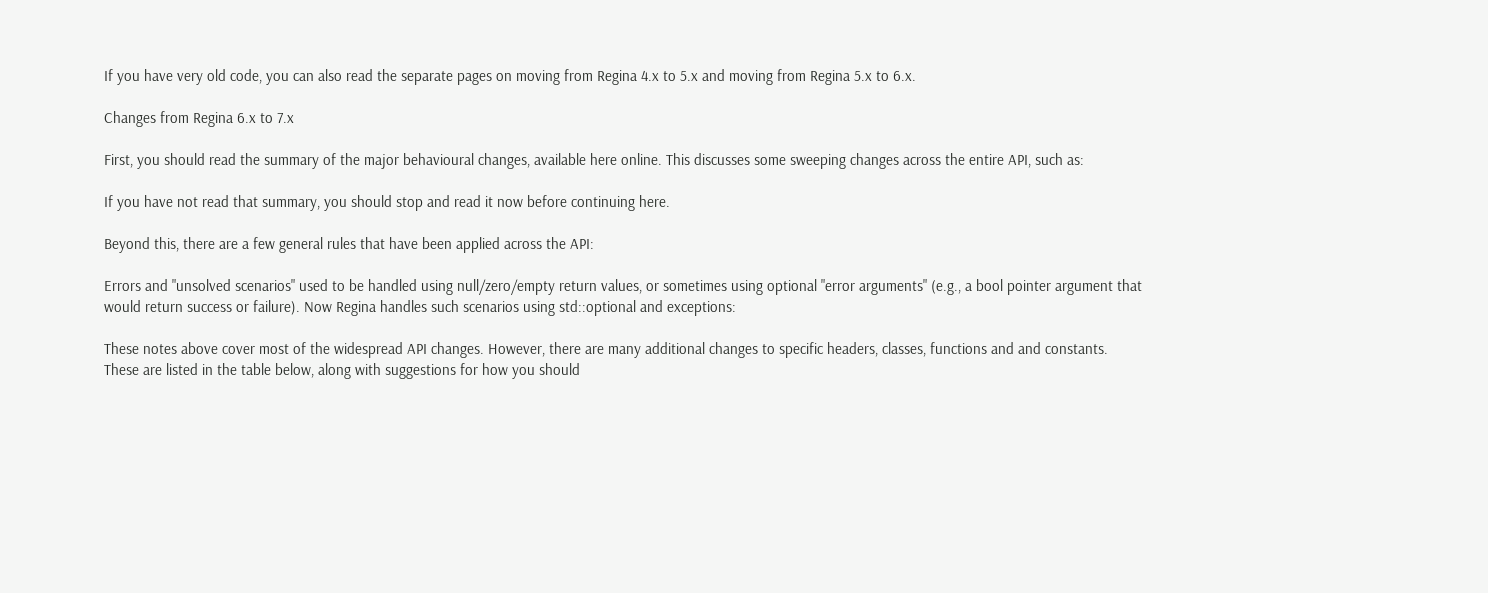If you have very old code, you can also read the separate pages on moving from Regina 4.x to 5.x and moving from Regina 5.x to 6.x.

Changes from Regina 6.x to 7.x

First, you should read the summary of the major behavioural changes, available here online. This discusses some sweeping changes across the entire API, such as:

If you have not read that summary, you should stop and read it now before continuing here.

Beyond this, there are a few general rules that have been applied across the API:

Errors and "unsolved scenarios" used to be handled using null/zero/empty return values, or sometimes using optional "error arguments" (e.g., a bool pointer argument that would return success or failure). Now Regina handles such scenarios using std::optional and exceptions:

These notes above cover most of the widespread API changes. However, there are many additional changes to specific headers, classes, functions and and constants. These are listed in the table below, along with suggestions for how you should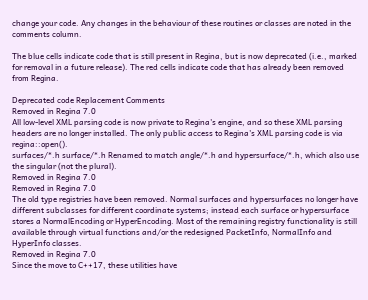change your code. Any changes in the behaviour of these routines or classes are noted in the comments column.

The blue cells indicate code that is still present in Regina, but is now deprecated (i.e., marked for removal in a future release). The red cells indicate code that has already been removed from Regina.

Deprecated code Replacement Comments
Removed in Regina 7.0
All low-level XML parsing code is now private to Regina's engine, and so these XML parsing headers are no longer installed. The only public access to Regina's XML parsing code is via regina::open().
surfaces/*.h surface/*.h Renamed to match angle/*.h and hypersurface/*.h, which also use the singular (not the plural).
Removed in Regina 7.0
Removed in Regina 7.0
The old type registries have been removed. Normal surfaces and hypersurfaces no longer have different subclasses for different coordinate systems; instead each surface or hypersurface stores a NormalEncoding or HyperEncoding. Most of the remaining registry functionality is still available through virtual functions and/or the redesigned PacketInfo, NormalInfo and HyperInfo classes.
Removed in Regina 7.0
Since the move to C++17, these utilities have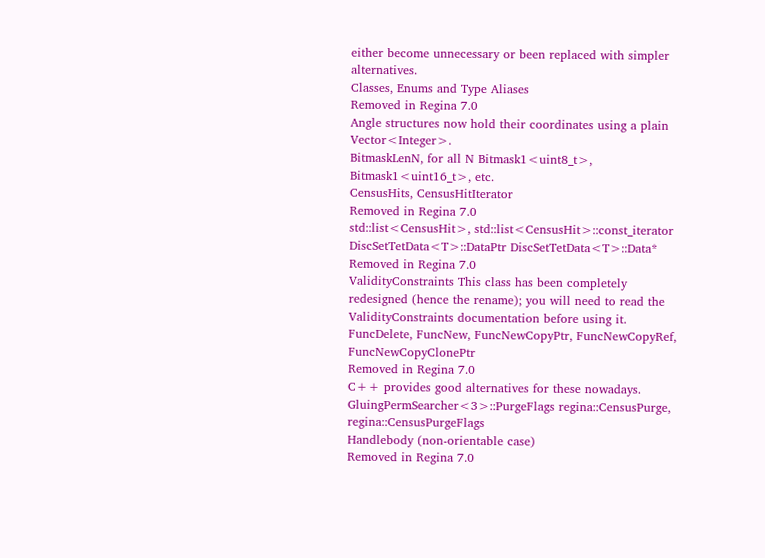either become unnecessary or been replaced with simpler alternatives.
Classes, Enums and Type Aliases
Removed in Regina 7.0
Angle structures now hold their coordinates using a plain Vector<Integer>.
BitmaskLenN, for all N Bitmask1<uint8_t>, Bitmask1<uint16_t>, etc.
CensusHits, CensusHitIterator
Removed in Regina 7.0
std::list<CensusHit>, std::list<CensusHit>::const_iterator
DiscSetTetData<T>::DataPtr DiscSetTetData<T>::Data*
Removed in Regina 7.0
ValidityConstraints This class has been completely redesigned (hence the rename); you will need to read the ValidityConstraints documentation before using it.
FuncDelete, FuncNew, FuncNewCopyPtr, FuncNewCopyRef, FuncNewCopyClonePtr
Removed in Regina 7.0
C++ provides good alternatives for these nowadays.
GluingPermSearcher<3>::PurgeFlags regina::CensusPurge, regina::CensusPurgeFlags
Handlebody (non-orientable case)
Removed in Regina 7.0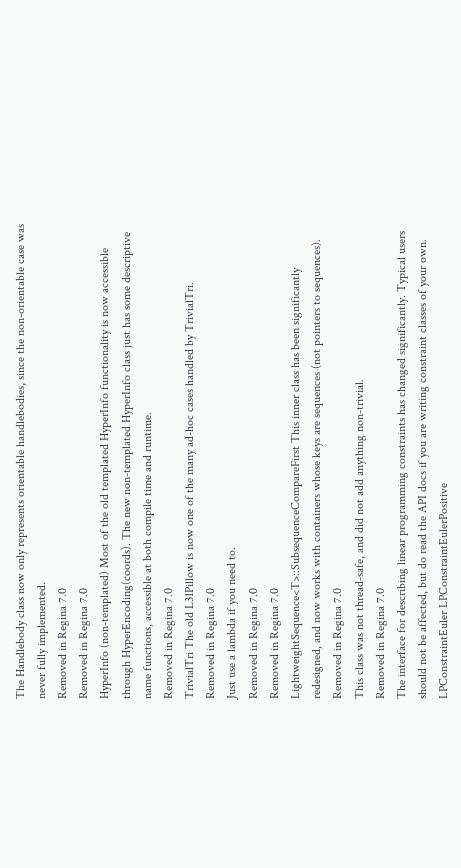The Handlebody class now only represents orientable handlebodies, since the non-orientable case was never fully implemented.
Removed in Regina 7.0
Removed in Regina 7.0
HyperInfo (non-templated) Most of the old templated HyperInfo functionality is now accessible through HyperEncoding(coords). The new non-templated HyperInfo class just has some descriptive name functions, accessible at both compile time and runtime.
Removed in Regina 7.0
TrivialTri The old L31Pillow is now one of the many ad-hoc cases handled by TrivialTri.
Removed in Regina 7.0
Just use a lambda if you need to.
Removed in Regina 7.0
Removed in Regina 7.0
LightweightSequence<T>::SubsequenceCompareFirst This inner class has been significantly redesigned, and now works with containers whose keys are sequences (not pointers to sequences).
Removed in Regina 7.0
This class was not thread-safe, and did not add anything non-trivial.
Removed in Regina 7.0
The interface for describing linear programming constraints has changed significantly. Typical users should not be affected, but do read the API docs if you are writing constraint classes of your own.
LPConstraintEuler LPConstraintEulerPositive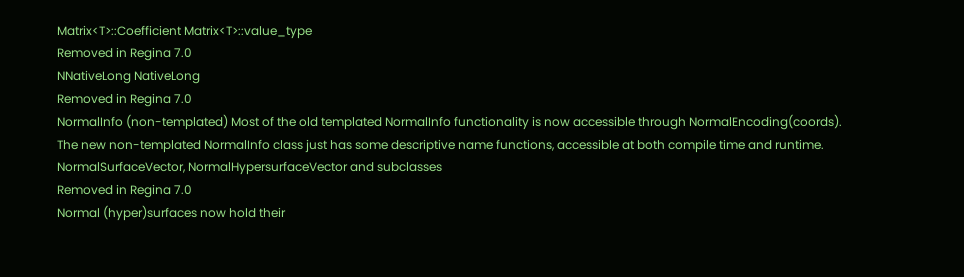Matrix<T>::Coefficient Matrix<T>::value_type
Removed in Regina 7.0
NNativeLong NativeLong
Removed in Regina 7.0
NormalInfo (non-templated) Most of the old templated NormalInfo functionality is now accessible through NormalEncoding(coords). The new non-templated NormalInfo class just has some descriptive name functions, accessible at both compile time and runtime.
NormalSurfaceVector, NormalHypersurfaceVector and subclasses
Removed in Regina 7.0
Normal (hyper)surfaces now hold their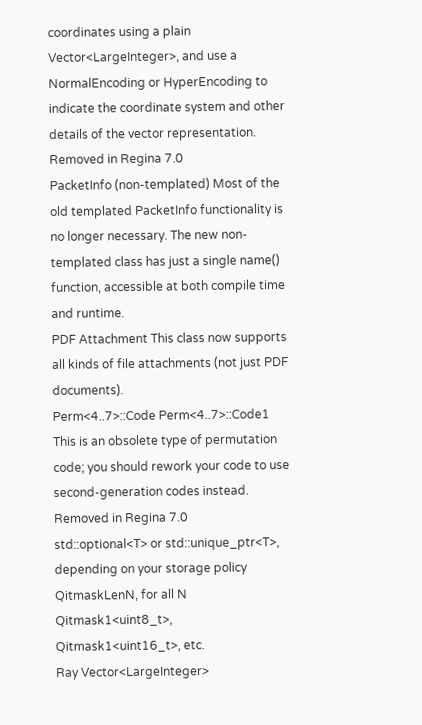coordinates using a plain Vector<LargeInteger>, and use a NormalEncoding or HyperEncoding to indicate the coordinate system and other details of the vector representation.
Removed in Regina 7.0
PacketInfo (non-templated) Most of the old templated PacketInfo functionality is no longer necessary. The new non-templated class has just a single name() function, accessible at both compile time and runtime.
PDF Attachment This class now supports all kinds of file attachments (not just PDF documents).
Perm<4..7>::Code Perm<4..7>::Code1 This is an obsolete type of permutation code; you should rework your code to use second-generation codes instead.
Removed in Regina 7.0
std::optional<T> or std::unique_ptr<T>, depending on your storage policy
QitmaskLenN, for all N Qitmask1<uint8_t>, Qitmask1<uint16_t>, etc.
Ray Vector<LargeInteger>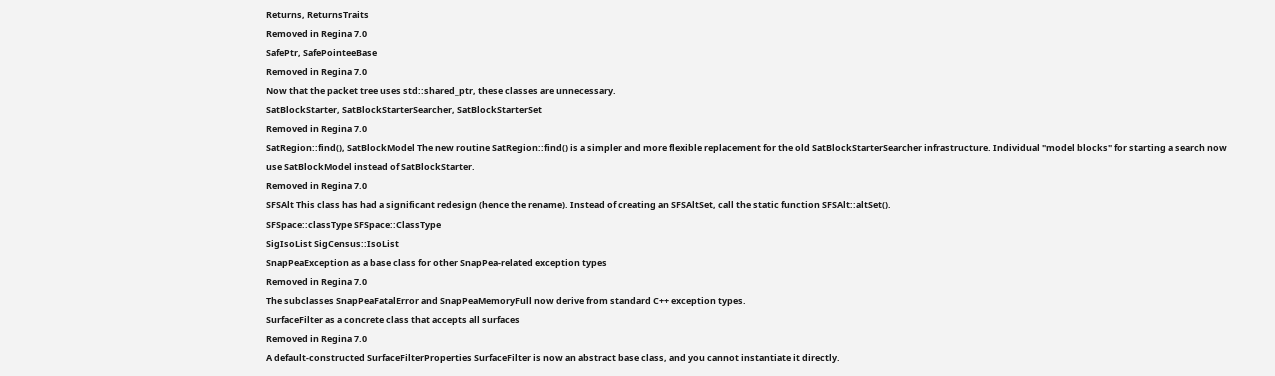Returns, ReturnsTraits
Removed in Regina 7.0
SafePtr, SafePointeeBase
Removed in Regina 7.0
Now that the packet tree uses std::shared_ptr, these classes are unnecessary.
SatBlockStarter, SatBlockStarterSearcher, SatBlockStarterSet
Removed in Regina 7.0
SatRegion::find(), SatBlockModel The new routine SatRegion::find() is a simpler and more flexible replacement for the old SatBlockStarterSearcher infrastructure. Individual "model blocks" for starting a search now use SatBlockModel instead of SatBlockStarter.
Removed in Regina 7.0
SFSAlt This class has had a significant redesign (hence the rename). Instead of creating an SFSAltSet, call the static function SFSAlt::altSet().
SFSpace::classType SFSpace::ClassType
SigIsoList SigCensus::IsoList
SnapPeaException as a base class for other SnapPea-related exception types
Removed in Regina 7.0
The subclasses SnapPeaFatalError and SnapPeaMemoryFull now derive from standard C++ exception types.
SurfaceFilter as a concrete class that accepts all surfaces
Removed in Regina 7.0
A default-constructed SurfaceFilterProperties SurfaceFilter is now an abstract base class, and you cannot instantiate it directly.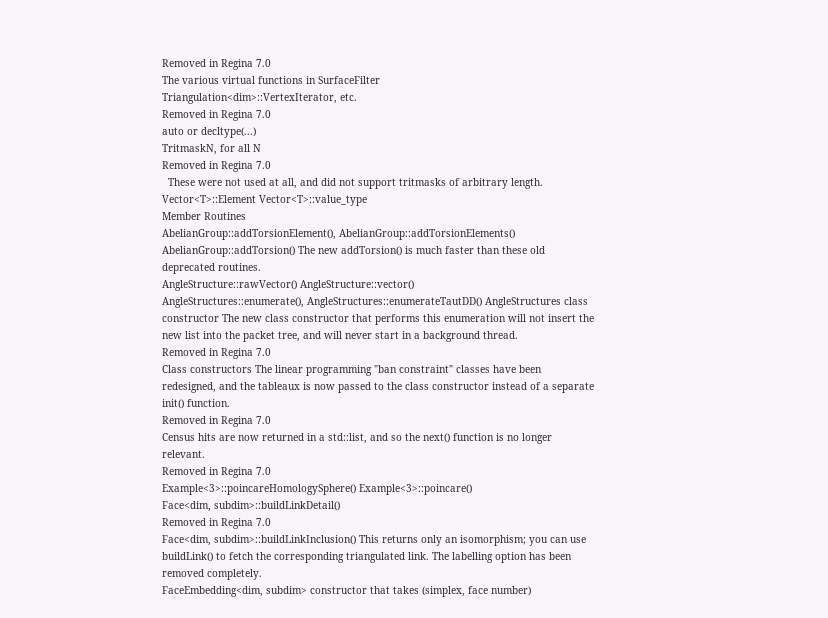Removed in Regina 7.0
The various virtual functions in SurfaceFilter
Triangulation<dim>::VertexIterator, etc.
Removed in Regina 7.0
auto or decltype(...)
TritmaskN, for all N
Removed in Regina 7.0
  These were not used at all, and did not support tritmasks of arbitrary length.
Vector<T>::Element Vector<T>::value_type
Member Routines
AbelianGroup::addTorsionElement(), AbelianGroup::addTorsionElements() AbelianGroup::addTorsion() The new addTorsion() is much faster than these old deprecated routines.
AngleStructure::rawVector() AngleStructure::vector()
AngleStructures::enumerate(), AngleStructures::enumerateTautDD() AngleStructures class constructor The new class constructor that performs this enumeration will not insert the new list into the packet tree, and will never start in a background thread.
Removed in Regina 7.0
Class constructors The linear programming "ban constraint" classes have been redesigned, and the tableaux is now passed to the class constructor instead of a separate init() function.
Removed in Regina 7.0
Census hits are now returned in a std::list, and so the next() function is no longer relevant.
Removed in Regina 7.0
Example<3>::poincareHomologySphere() Example<3>::poincare()
Face<dim, subdim>::buildLinkDetail()
Removed in Regina 7.0
Face<dim, subdim>::buildLinkInclusion() This returns only an isomorphism; you can use buildLink() to fetch the corresponding triangulated link. The labelling option has been removed completely.
FaceEmbedding<dim, subdim> constructor that takes (simplex, face number)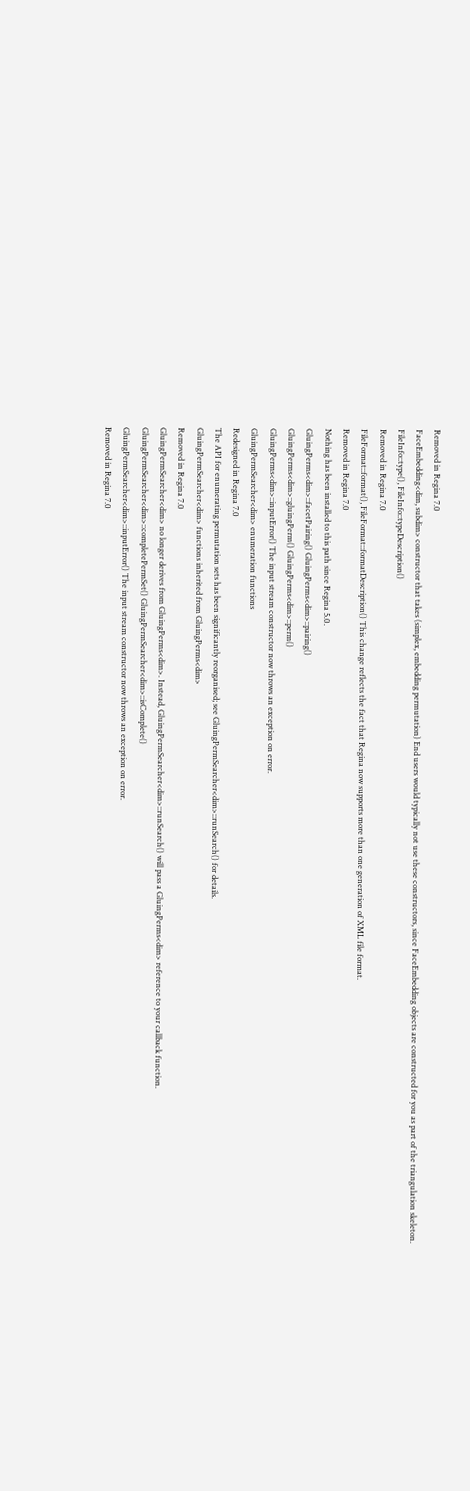Removed in Regina 7.0
FaceEmbedding<dim, subdim> constructor that takes (simplex, embedding permutation) End users would typically not use these constructors, since FaceEmbedding objects are constructed for you as part of the triangulation skeleton.
FileInfo::type(), FileInfo::typeDescription()
Removed in Regina 7.0
FileFormat::format(), FileFormat::formatDescription() This change reflects the fact that Regina now supports more than one generation of XML file format.
Removed in Regina 7.0
Nothing has been installed to this path since Regina 5.0.
GluingPerms<dim>::facetPairing() GluingPerms<dim>::pairing()
GluingPerms<dim>::gluingPerm() GluingPerms<dim>::perm()
GluingPerms<dim>::inputError() The input stream constructor now throws an exception on error.
GluingPermSearcher<dim> enumeration functions
Redesigned in Regina 7.0
The API for enumerating permutation sets has been significantly reorganised; see GluingPermSearcher<dim>::runSearch() for details.
GluingPermSearcher<dim> functions inherited from GluingPerms<dim>
Removed in Regina 7.0
GluingPermSearcher<dim> no longer derives from GluingPerms<dim>. Instead, GluingPermSearcher<dim>::runSearch() will pass a GluingPerms<dim> reference to your callback function.
GluingPermSearcher<dim>::completePermSet() GluingPermSearcher<dim>::isComplete()
GluingPermSearcher<dim>::inputError() The input stream constructor now throws an exception on error.
Removed in Regina 7.0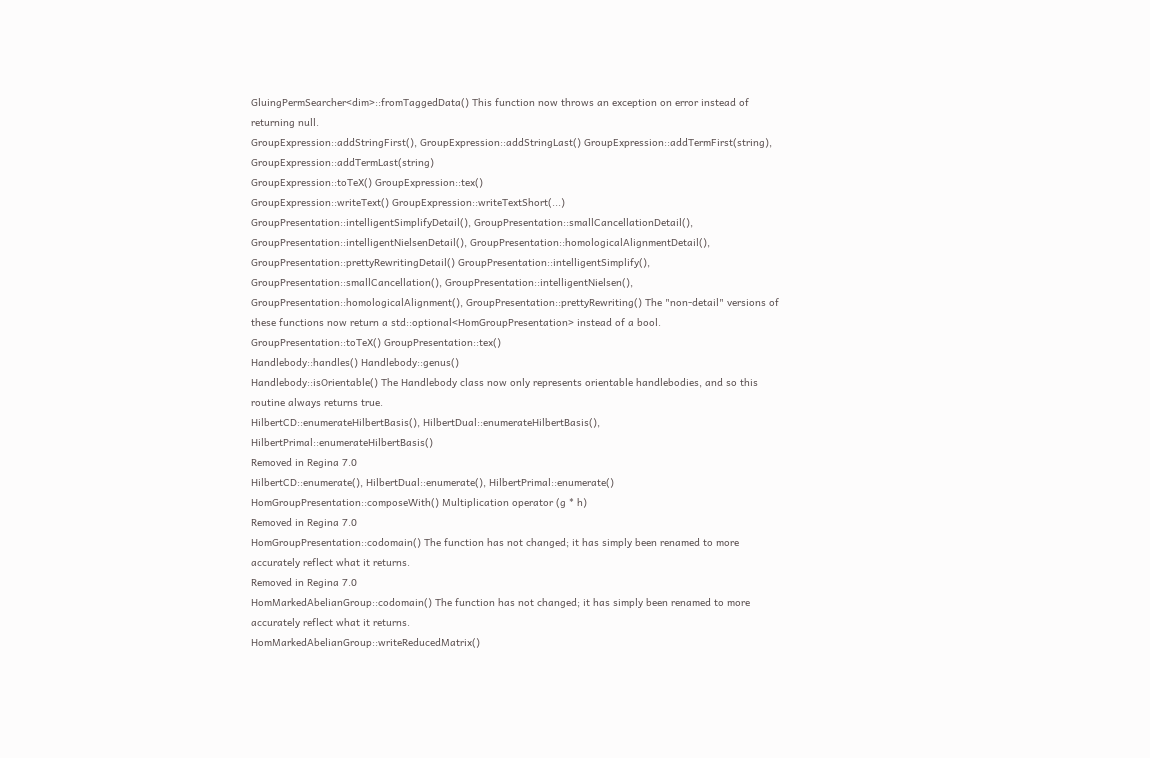GluingPermSearcher<dim>::fromTaggedData() This function now throws an exception on error instead of returning null.
GroupExpression::addStringFirst(), GroupExpression::addStringLast() GroupExpression::addTermFirst(string), GroupExpression::addTermLast(string)
GroupExpression::toTeX() GroupExpression::tex()
GroupExpression::writeText() GroupExpression::writeTextShort(...)
GroupPresentation::intelligentSimplifyDetail(), GroupPresentation::smallCancellationDetail(), GroupPresentation::intelligentNielsenDetail(), GroupPresentation::homologicalAlignmentDetail(), GroupPresentation::prettyRewritingDetail() GroupPresentation::intelligentSimplify(), GroupPresentation::smallCancellation(), GroupPresentation::intelligentNielsen(), GroupPresentation::homologicalAlignment(), GroupPresentation::prettyRewriting() The "non-detail" versions of these functions now return a std::optional<HomGroupPresentation> instead of a bool.
GroupPresentation::toTeX() GroupPresentation::tex()
Handlebody::handles() Handlebody::genus()
Handlebody::isOrientable() The Handlebody class now only represents orientable handlebodies, and so this routine always returns true.
HilbertCD::enumerateHilbertBasis(), HilbertDual::enumerateHilbertBasis(), HilbertPrimal::enumerateHilbertBasis()
Removed in Regina 7.0
HilbertCD::enumerate(), HilbertDual::enumerate(), HilbertPrimal::enumerate()
HomGroupPresentation::composeWith() Multiplication operator (g * h)
Removed in Regina 7.0
HomGroupPresentation::codomain() The function has not changed; it has simply been renamed to more accurately reflect what it returns.
Removed in Regina 7.0
HomMarkedAbelianGroup::codomain() The function has not changed; it has simply been renamed to more accurately reflect what it returns.
HomMarkedAbelianGroup::writeReducedMatrix()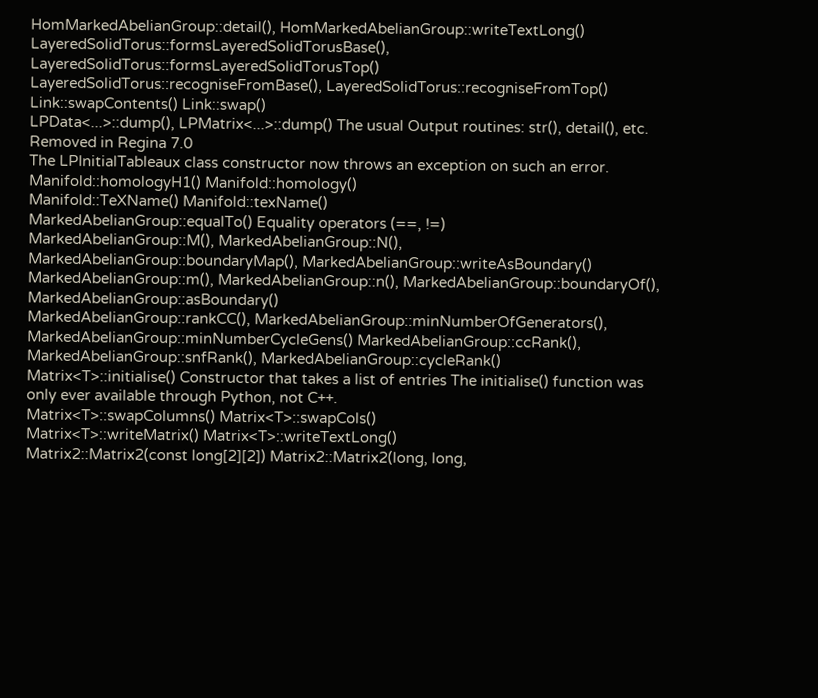HomMarkedAbelianGroup::detail(), HomMarkedAbelianGroup::writeTextLong()
LayeredSolidTorus::formsLayeredSolidTorusBase(), LayeredSolidTorus::formsLayeredSolidTorusTop() LayeredSolidTorus::recogniseFromBase(), LayeredSolidTorus::recogniseFromTop()
Link::swapContents() Link::swap()
LPData<...>::dump(), LPMatrix<...>::dump() The usual Output routines: str(), detail(), etc.
Removed in Regina 7.0
The LPInitialTableaux class constructor now throws an exception on such an error.
Manifold::homologyH1() Manifold::homology()
Manifold::TeXName() Manifold::texName()
MarkedAbelianGroup::equalTo() Equality operators (==, !=)
MarkedAbelianGroup::M(), MarkedAbelianGroup::N(), MarkedAbelianGroup::boundaryMap(), MarkedAbelianGroup::writeAsBoundary() MarkedAbelianGroup::m(), MarkedAbelianGroup::n(), MarkedAbelianGroup::boundaryOf(), MarkedAbelianGroup::asBoundary()
MarkedAbelianGroup::rankCC(), MarkedAbelianGroup::minNumberOfGenerators(), MarkedAbelianGroup::minNumberCycleGens() MarkedAbelianGroup::ccRank(), MarkedAbelianGroup::snfRank(), MarkedAbelianGroup::cycleRank()
Matrix<T>::initialise() Constructor that takes a list of entries The initialise() function was only ever available through Python, not C++.
Matrix<T>::swapColumns() Matrix<T>::swapCols()
Matrix<T>::writeMatrix() Matrix<T>::writeTextLong()
Matrix2::Matrix2(const long[2][2]) Matrix2::Matrix2(long, long,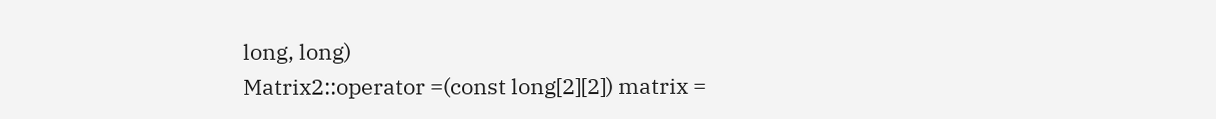long, long)
Matrix2::operator =(const long[2][2]) matrix =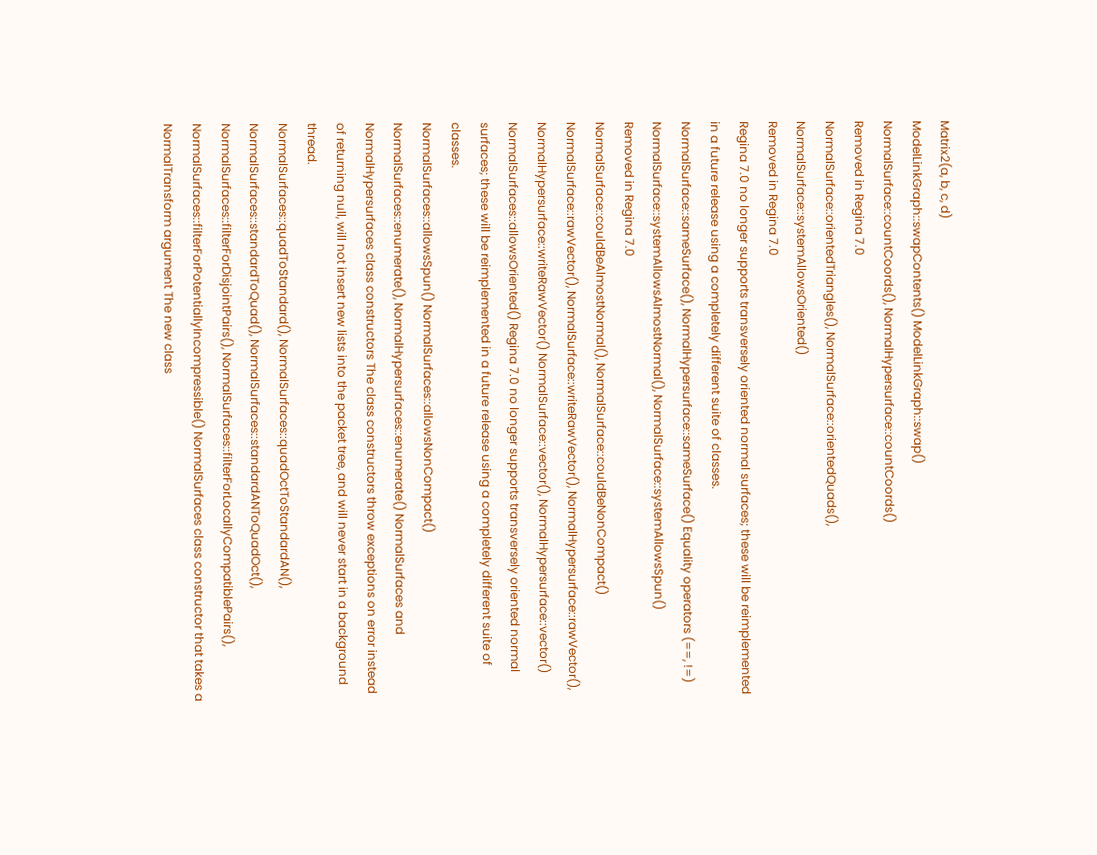Matrix2(a, b, c, d)
ModelLinkGraph::swapContents() ModelLinkGraph::swap()
NormalSurface::countCoords(), NormalHypersurface::countCoords()
Removed in Regina 7.0
NormalSurface::orientedTriangles(), NormalSurface::orientedQuads(), NormalSurface::systemAllowsOriented()
Removed in Regina 7.0
Regina 7.0 no longer supports transversely oriented normal surfaces; these will be reimplemented in a future release using a completely different suite of classes.
NormalSurface::sameSurface(), NormalHypersurface::sameSurface() Equality operators (==, !=)
NormalSurface::systemAllowsAlmostNormal(), NormalSurface::systemAllowsSpun()
Removed in Regina 7.0
NormalSurface::couldBeAlmostNormal(), NormalSurface::couldBeNonCompact()
NormalSurface::rawVector(), NormalSurface::writeRawVector(), NormalHypersurface::rawVector(), NormalHypersurface::writeRawVector() NormalSurface::vector(), NormalHypersurface::vector()
NormalSurfaces::allowsOriented() Regina 7.0 no longer supports transversely oriented normal surfaces; these will be reimplemented in a future release using a completely different suite of classes.
NormalSurfaces::allowsSpun() NormalSurfaces::allowsNonCompact()
NormalSurfaces::enumerate(), NormalHypersurfaces::enumerate() NormalSurfaces and NormalHypersurfaces class constructors The class constructors throw exceptions on error instead of returning null, will not insert new lists into the packet tree, and will never start in a background thread.
NormalSurfaces::quadToStandard(), NormalSurfaces::quadOctToStandardAN(), NormalSurfaces::standardToQuad(), NormalSurfaces::standardANToQuadOct(), NormalSurfaces::filterForDisjointPairs(), NormalSurfaces::filterForLocallyCompatiblePairs(), NormalSurfaces::filterForPotentiallyIncompressible() NormalSurfaces class constructor that takes a NormalTransform argument The new class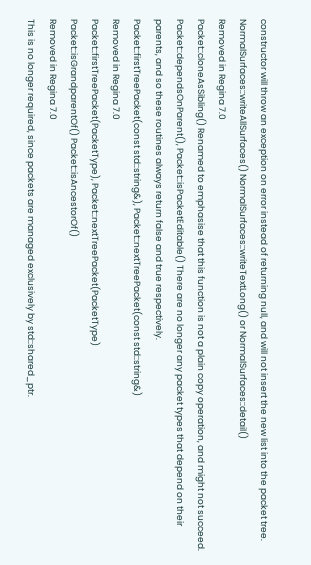constructor will throw an exception on error instead of returning null, and will not insert the new list into the packet tree.
NormalSurfaces::writeAllSurfaces() NormalSurfaces::writeTextLong() or NormalSurfaces::detail()
Removed in Regina 7.0
Packet::cloneAsSibling() Renamed to emphasise that this function is not a plain copy operation, and might not succeed.
Packet::dependsOnParent(), Packet::isPacketEditable() There are no longer any packet types that depend on their parents, and so these routines always return false and true respectively.
Packet::firstTreePacket(const std::string&), Packet::nextTreePacket(const std::string&)
Removed in Regina 7.0
Packet::firstTreePacket(PacketType), Packet::nextTreePacket(PacketType)
Packet::isGrandparentOf() Packet::isAncestorOf()
Removed in Regina 7.0
This is no longer required, since packets are managed exclusively by std::shared_ptr.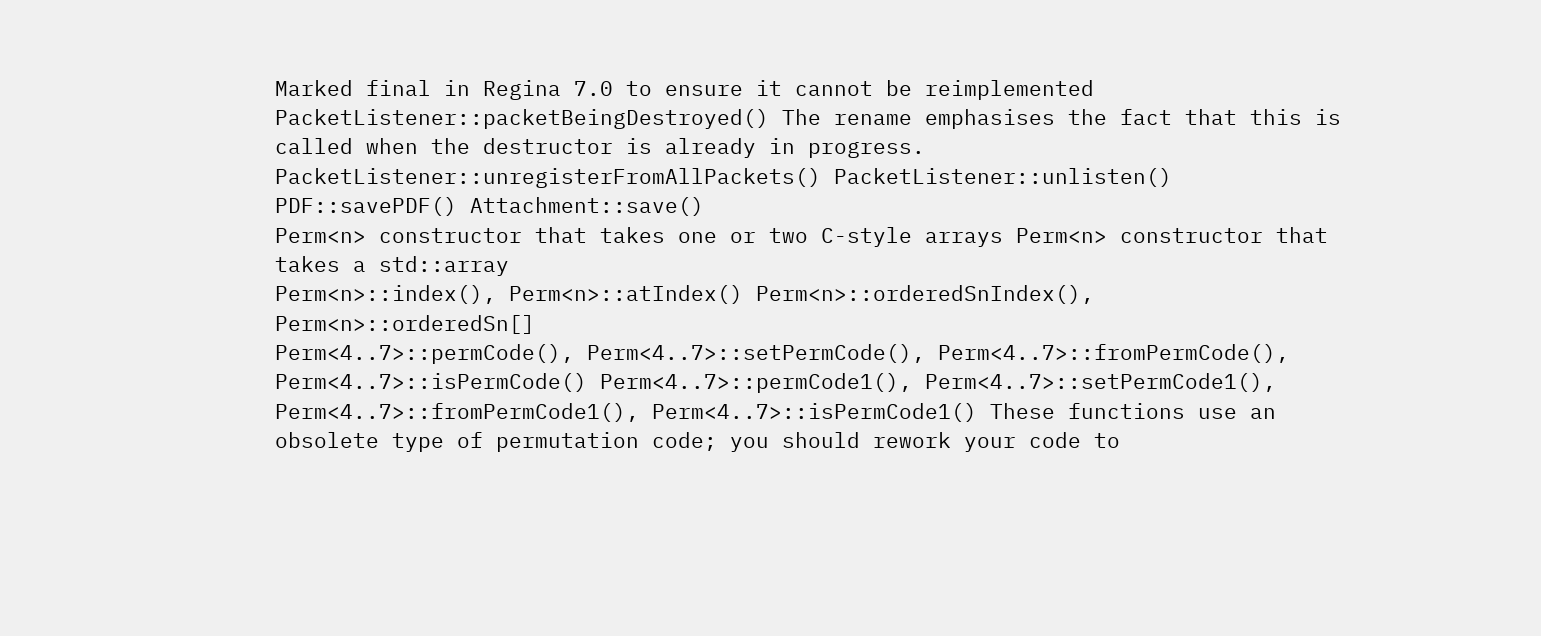Marked final in Regina 7.0 to ensure it cannot be reimplemented
PacketListener::packetBeingDestroyed() The rename emphasises the fact that this is called when the destructor is already in progress.
PacketListener::unregisterFromAllPackets() PacketListener::unlisten()
PDF::savePDF() Attachment::save()
Perm<n> constructor that takes one or two C-style arrays Perm<n> constructor that takes a std::array
Perm<n>::index(), Perm<n>::atIndex() Perm<n>::orderedSnIndex(), Perm<n>::orderedSn[]
Perm<4..7>::permCode(), Perm<4..7>::setPermCode(), Perm<4..7>::fromPermCode(), Perm<4..7>::isPermCode() Perm<4..7>::permCode1(), Perm<4..7>::setPermCode1(), Perm<4..7>::fromPermCode1(), Perm<4..7>::isPermCode1() These functions use an obsolete type of permutation code; you should rework your code to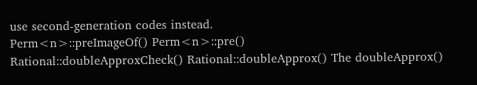use second-generation codes instead.
Perm<n>::preImageOf() Perm<n>::pre()
Rational::doubleApproxCheck() Rational::doubleApprox() The doubleApprox()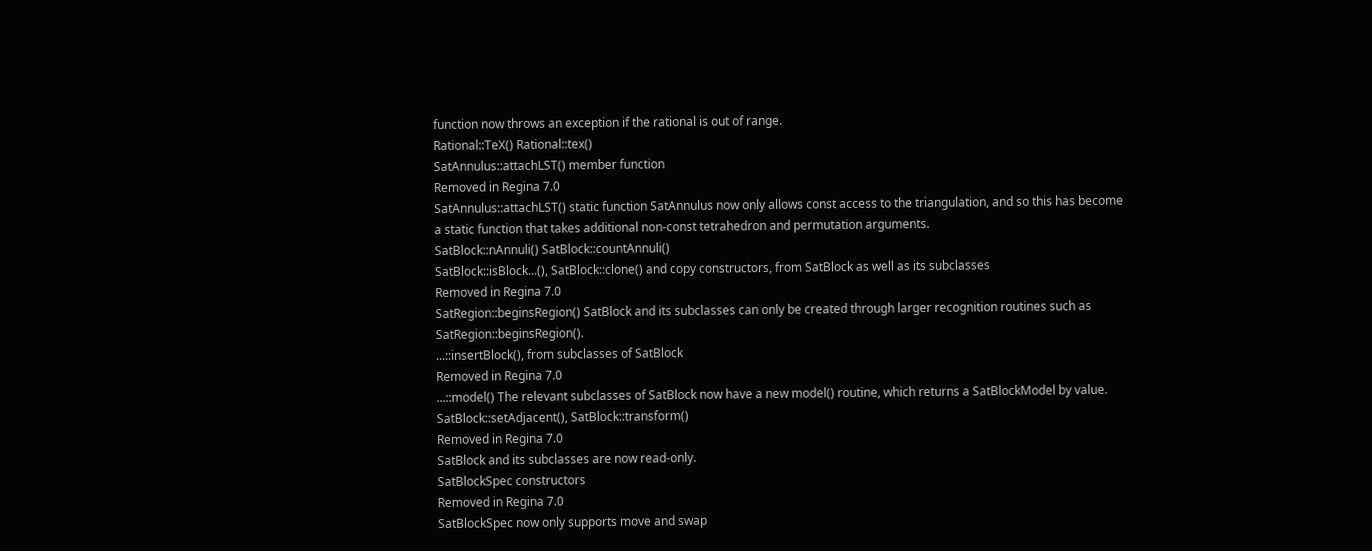function now throws an exception if the rational is out of range.
Rational::TeX() Rational::tex()
SatAnnulus::attachLST() member function
Removed in Regina 7.0
SatAnnulus::attachLST() static function SatAnnulus now only allows const access to the triangulation, and so this has become a static function that takes additional non-const tetrahedron and permutation arguments.
SatBlock::nAnnuli() SatBlock::countAnnuli()
SatBlock::isBlock...(), SatBlock::clone() and copy constructors, from SatBlock as well as its subclasses
Removed in Regina 7.0
SatRegion::beginsRegion() SatBlock and its subclasses can only be created through larger recognition routines such as SatRegion::beginsRegion().
...::insertBlock(), from subclasses of SatBlock
Removed in Regina 7.0
...::model() The relevant subclasses of SatBlock now have a new model() routine, which returns a SatBlockModel by value.
SatBlock::setAdjacent(), SatBlock::transform()
Removed in Regina 7.0
SatBlock and its subclasses are now read-only.
SatBlockSpec constructors
Removed in Regina 7.0
SatBlockSpec now only supports move and swap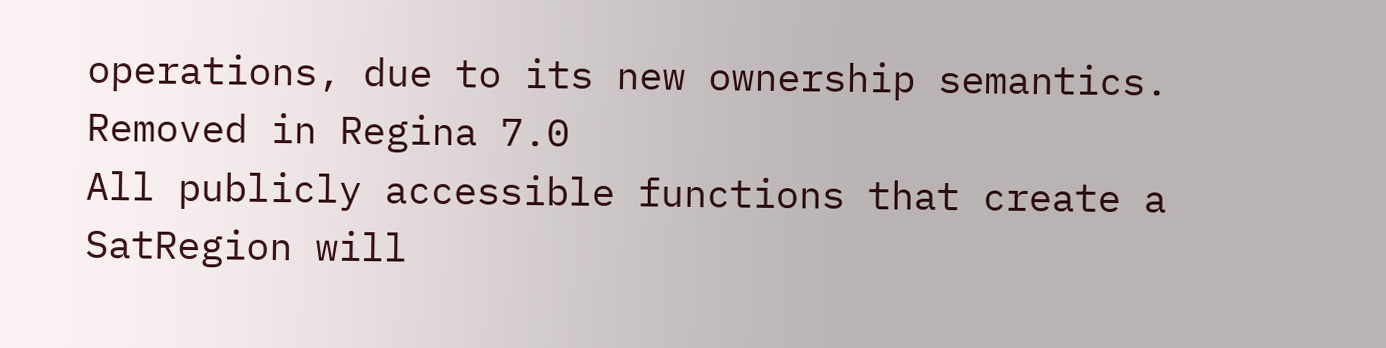operations, due to its new ownership semantics.
Removed in Regina 7.0
All publicly accessible functions that create a SatRegion will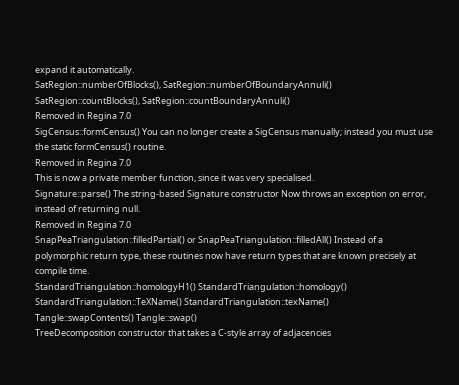expand it automatically.
SatRegion::numberOfBlocks(), SatRegion::numberOfBoundaryAnnuli() SatRegion::countBlocks(), SatRegion::countBoundaryAnnuli()
Removed in Regina 7.0
SigCensus::formCensus() You can no longer create a SigCensus manually; instead you must use the static formCensus() routine.
Removed in Regina 7.0
This is now a private member function, since it was very specialised.
Signature::parse() The string-based Signature constructor Now throws an exception on error, instead of returning null.
Removed in Regina 7.0
SnapPeaTriangulation::filledPartial() or SnapPeaTriangulation::filledAll() Instead of a polymorphic return type, these routines now have return types that are known precisely at compile time.
StandardTriangulation::homologyH1() StandardTriangulation::homology()
StandardTriangulation::TeXName() StandardTriangulation::texName()
Tangle::swapContents() Tangle::swap()
TreeDecomposition constructor that takes a C-style array of adjacencies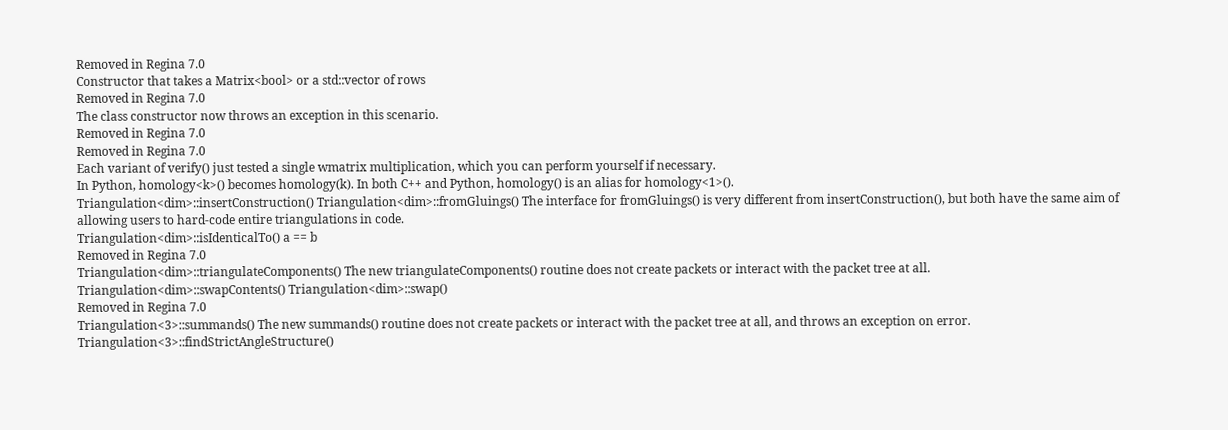Removed in Regina 7.0
Constructor that takes a Matrix<bool> or a std::vector of rows
Removed in Regina 7.0
The class constructor now throws an exception in this scenario.
Removed in Regina 7.0
Removed in Regina 7.0
Each variant of verify() just tested a single wmatrix multiplication, which you can perform yourself if necessary.
In Python, homology<k>() becomes homology(k). In both C++ and Python, homology() is an alias for homology<1>().
Triangulation<dim>::insertConstruction() Triangulation<dim>::fromGluings() The interface for fromGluings() is very different from insertConstruction(), but both have the same aim of allowing users to hard-code entire triangulations in code.
Triangulation<dim>::isIdenticalTo() a == b
Removed in Regina 7.0
Triangulation<dim>::triangulateComponents() The new triangulateComponents() routine does not create packets or interact with the packet tree at all.
Triangulation<dim>::swapContents() Triangulation<dim>::swap()
Removed in Regina 7.0
Triangulation<3>::summands() The new summands() routine does not create packets or interact with the packet tree at all, and throws an exception on error.
Triangulation<3>::findStrictAngleStructure()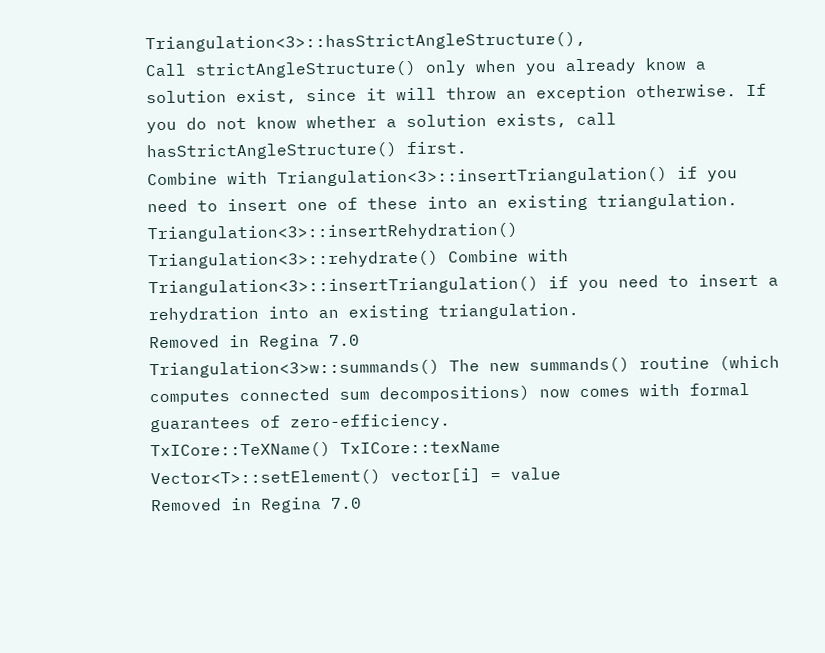Triangulation<3>::hasStrictAngleStructure(),
Call strictAngleStructure() only when you already know a solution exist, since it will throw an exception otherwise. If you do not know whether a solution exists, call hasStrictAngleStructure() first.
Combine with Triangulation<3>::insertTriangulation() if you need to insert one of these into an existing triangulation.
Triangulation<3>::insertRehydration() Triangulation<3>::rehydrate() Combine with Triangulation<3>::insertTriangulation() if you need to insert a rehydration into an existing triangulation.
Removed in Regina 7.0
Triangulation<3>w::summands() The new summands() routine (which computes connected sum decompositions) now comes with formal guarantees of zero-efficiency.
TxICore::TeXName() TxICore::texName
Vector<T>::setElement() vector[i] = value
Removed in Regina 7.0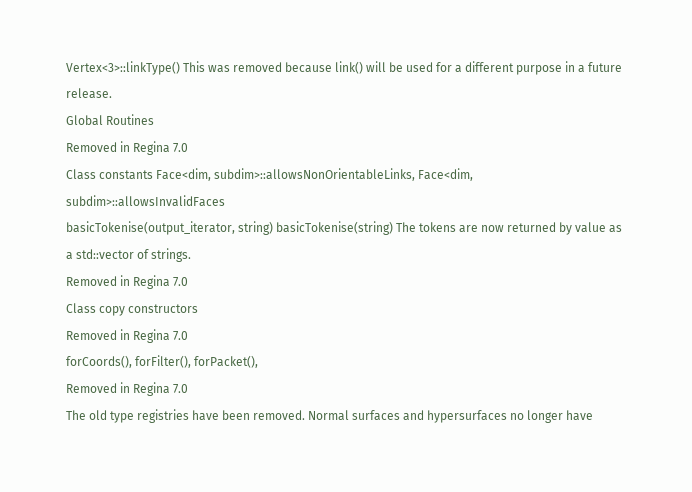Vertex<3>::linkType() This was removed because link() will be used for a different purpose in a future release.
Global Routines
Removed in Regina 7.0
Class constants Face<dim, subdim>::allowsNonOrientableLinks, Face<dim, subdim>::allowsInvalidFaces
basicTokenise(output_iterator, string) basicTokenise(string) The tokens are now returned by value as a std::vector of strings.
Removed in Regina 7.0
Class copy constructors
Removed in Regina 7.0
forCoords(), forFilter(), forPacket(),
Removed in Regina 7.0
The old type registries have been removed. Normal surfaces and hypersurfaces no longer have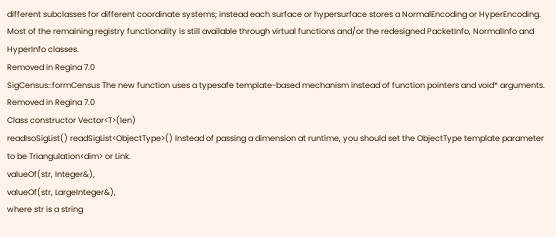different subclasses for different coordinate systems; instead each surface or hypersurface stores a NormalEncoding or HyperEncoding. Most of the remaining registry functionality is still available through virtual functions and/or the redesigned PacketInfo, NormalInfo and HyperInfo classes.
Removed in Regina 7.0
SigCensus::formCensus The new function uses a typesafe template-based mechanism instead of function pointers and void* arguments.
Removed in Regina 7.0
Class constructor Vector<T>(len)
readIsoSigList() readSigList<ObjectType>() Instead of passing a dimension at runtime, you should set the ObjectType template parameter to be Triangulation<dim> or Link.
valueOf(str, Integer&),
valueOf(str, LargeInteger&),
where str is a string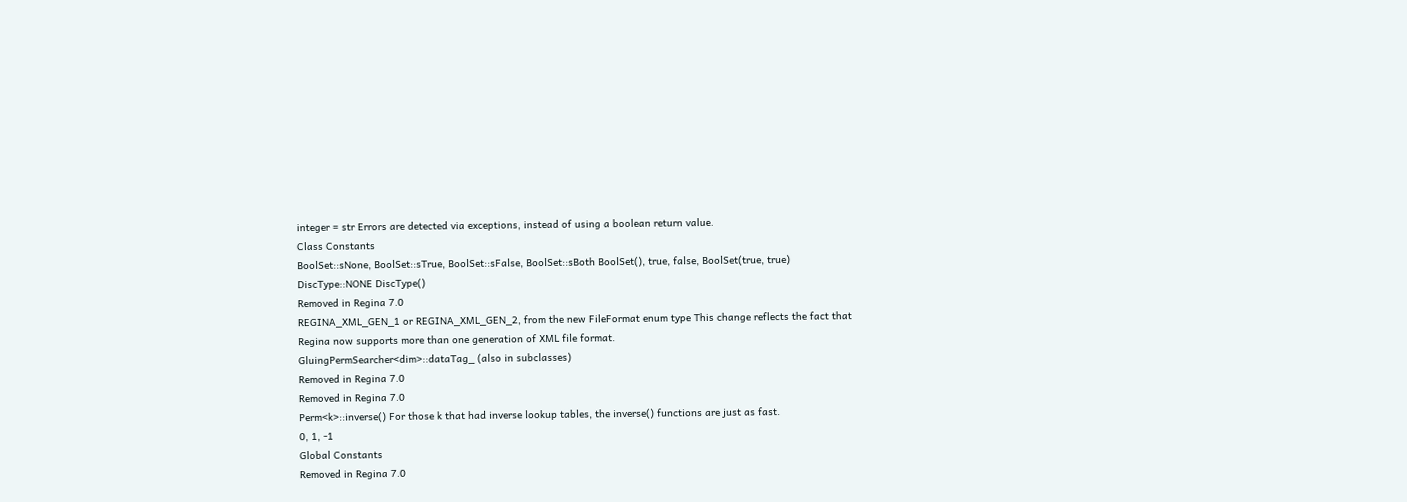integer = str Errors are detected via exceptions, instead of using a boolean return value.
Class Constants
BoolSet::sNone, BoolSet::sTrue, BoolSet::sFalse, BoolSet::sBoth BoolSet(), true, false, BoolSet(true, true)
DiscType::NONE DiscType()
Removed in Regina 7.0
REGINA_XML_GEN_1 or REGINA_XML_GEN_2, from the new FileFormat enum type This change reflects the fact that Regina now supports more than one generation of XML file format.
GluingPermSearcher<dim>::dataTag_ (also in subclasses)
Removed in Regina 7.0
Removed in Regina 7.0
Perm<k>::inverse() For those k that had inverse lookup tables, the inverse() functions are just as fast.
0, 1, -1
Global Constants
Removed in Regina 7.0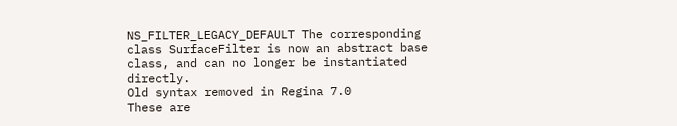NS_FILTER_LEGACY_DEFAULT The corresponding class SurfaceFilter is now an abstract base class, and can no longer be instantiated directly.
Old syntax removed in Regina 7.0
These are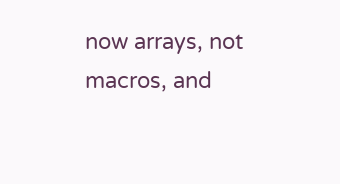now arrays, not macros, and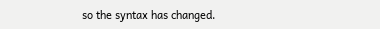so the syntax has changed.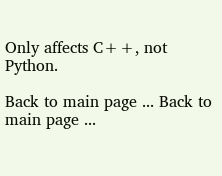Only affects C++, not Python.

Back to main page ... Back to main page ...